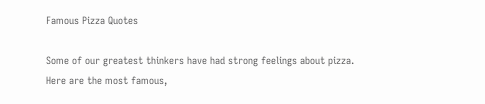Famous Pizza Quotes

Some of our greatest thinkers have had strong feelings about pizza. Here are the most famous,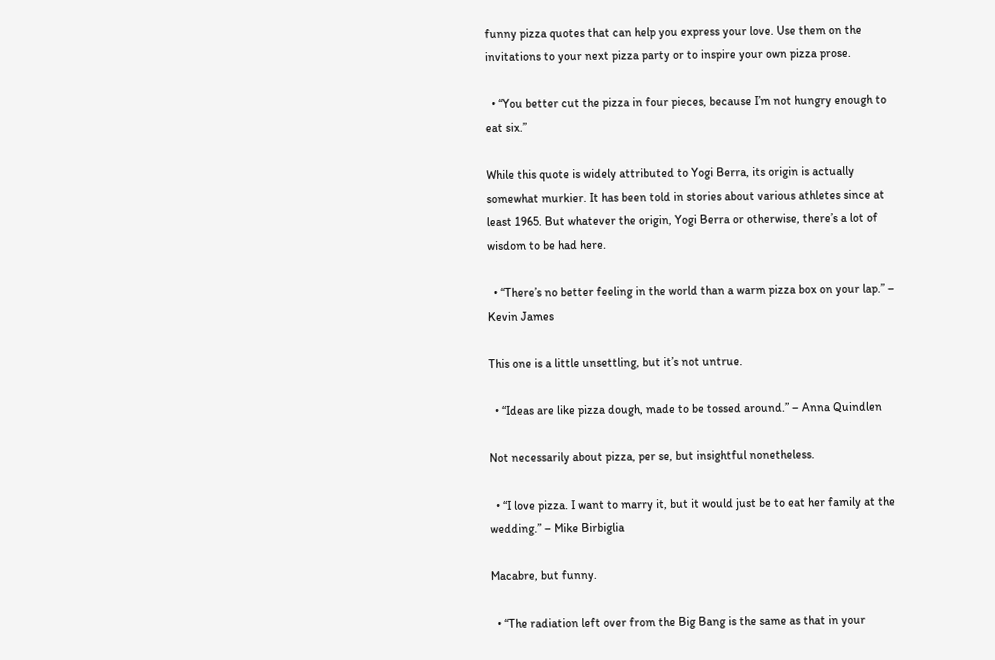funny pizza quotes that can help you express your love. Use them on the invitations to your next pizza party or to inspire your own pizza prose.

  • “You better cut the pizza in four pieces, because I’m not hungry enough to eat six.”

While this quote is widely attributed to Yogi Berra, its origin is actually somewhat murkier. It has been told in stories about various athletes since at least 1965. But whatever the origin, Yogi Berra or otherwise, there’s a lot of wisdom to be had here.

  • “There’s no better feeling in the world than a warm pizza box on your lap.” – Kevin James

This one is a little unsettling, but it’s not untrue.

  • “Ideas are like pizza dough, made to be tossed around.” – Anna Quindlen

Not necessarily about pizza, per se, but insightful nonetheless.

  • “I love pizza. I want to marry it, but it would just be to eat her family at the wedding.” – Mike Birbiglia

Macabre, but funny.

  • “The radiation left over from the Big Bang is the same as that in your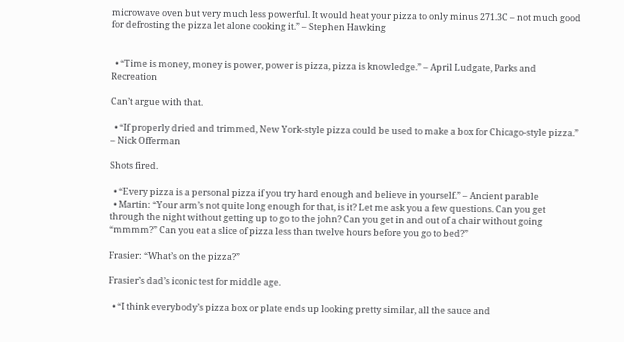microwave oven but very much less powerful. It would heat your pizza to only minus 271.3C – not much good for defrosting the pizza let alone cooking it.” – Stephen Hawking


  • “Time is money, money is power, power is pizza, pizza is knowledge.” – April Ludgate, Parks and Recreation

Can’t argue with that.

  • “If properly dried and trimmed, New York-style pizza could be used to make a box for Chicago-style pizza.” – Nick Offerman

Shots fired.

  • “Every pizza is a personal pizza if you try hard enough and believe in yourself.” – Ancient parable
  • Martin: “Your arm’s not quite long enough for that, is it? Let me ask you a few questions. Can you get through the night without getting up to go to the john? Can you get in and out of a chair without going “mmmm?” Can you eat a slice of pizza less than twelve hours before you go to bed?”

Frasier: “What’s on the pizza?”

Frasier’s dad’s iconic test for middle age.

  • “I think everybody’s pizza box or plate ends up looking pretty similar, all the sauce and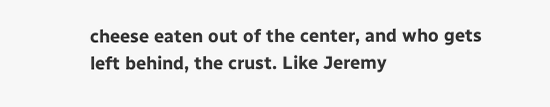cheese eaten out of the center, and who gets left behind, the crust. Like Jeremy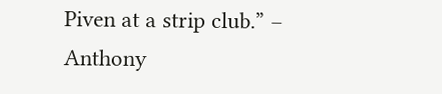Piven at a strip club.” – Anthony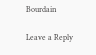Bourdain

Leave a Reply